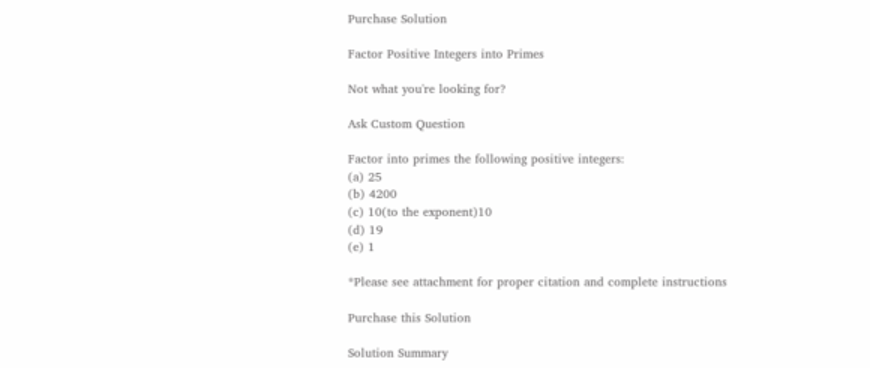Purchase Solution

Factor Positive Integers into Primes

Not what you're looking for?

Ask Custom Question

Factor into primes the following positive integers:
(a) 25
(b) 4200
(c) 10(to the exponent)10
(d) 19
(e) 1

*Please see attachment for proper citation and complete instructions

Purchase this Solution

Solution Summary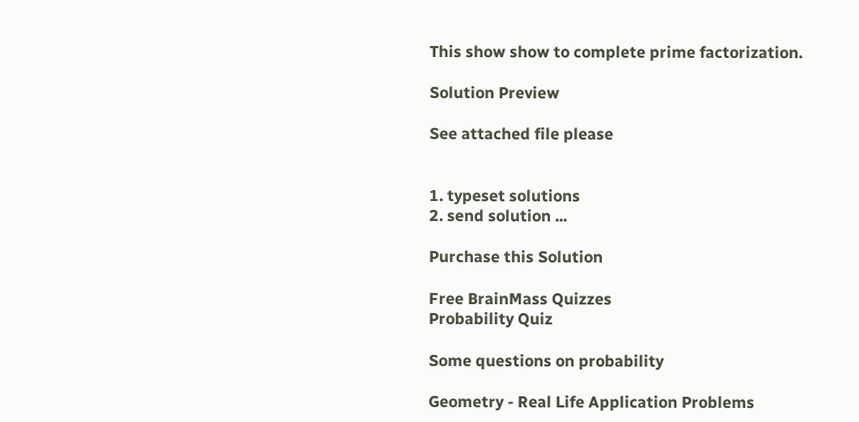This show show to complete prime factorization.

Solution Preview

See attached file please


1. typeset solutions
2. send solution ...

Purchase this Solution

Free BrainMass Quizzes
Probability Quiz

Some questions on probability

Geometry - Real Life Application Problems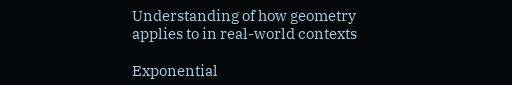Understanding of how geometry applies to in real-world contexts

Exponential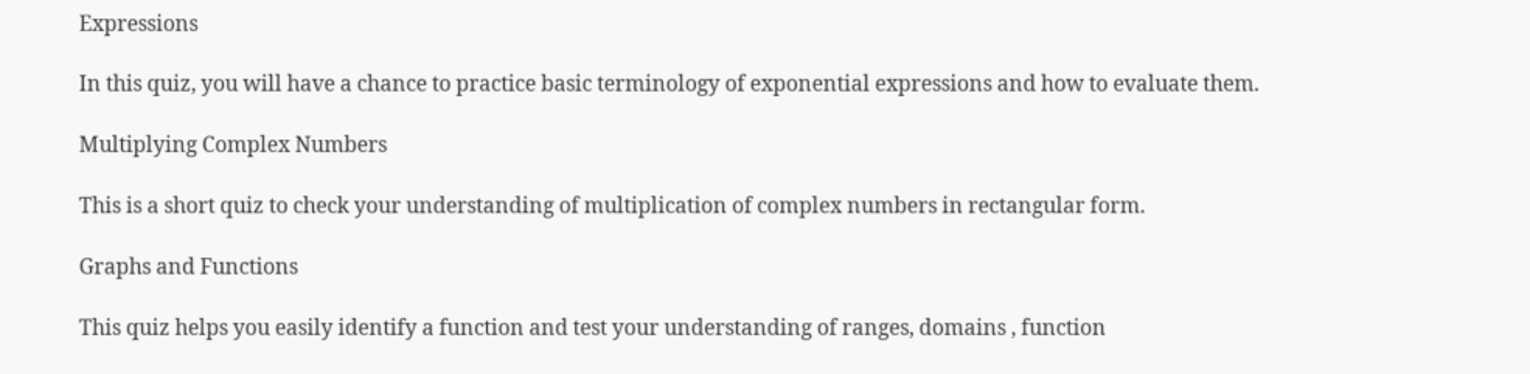Expressions

In this quiz, you will have a chance to practice basic terminology of exponential expressions and how to evaluate them.

Multiplying Complex Numbers

This is a short quiz to check your understanding of multiplication of complex numbers in rectangular form.

Graphs and Functions

This quiz helps you easily identify a function and test your understanding of ranges, domains , function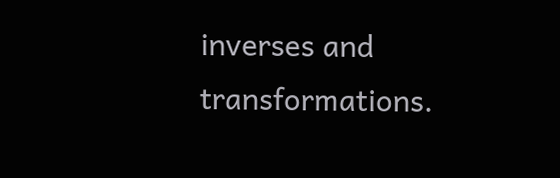inverses and transformations.